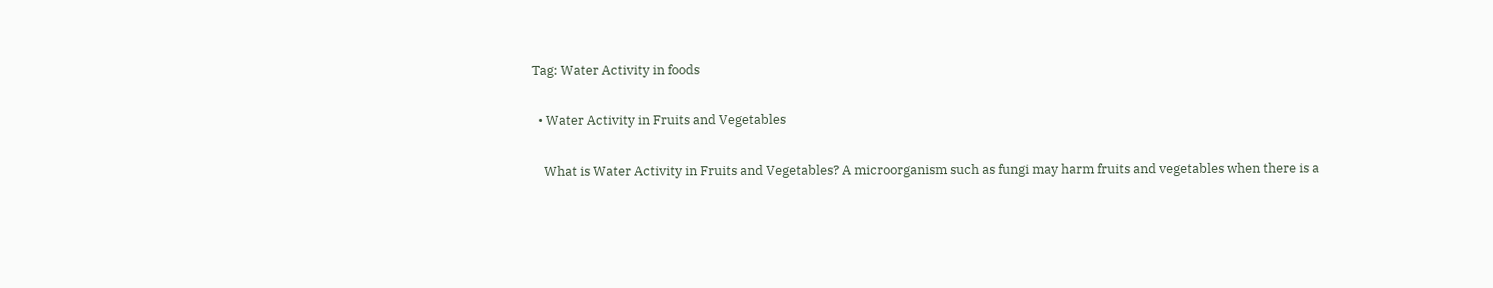Tag: Water Activity in foods

  • Water Activity in Fruits and Vegetables

    What is Water Activity in Fruits and Vegetables? A microorganism such as fungi may harm fruits and vegetables when there is a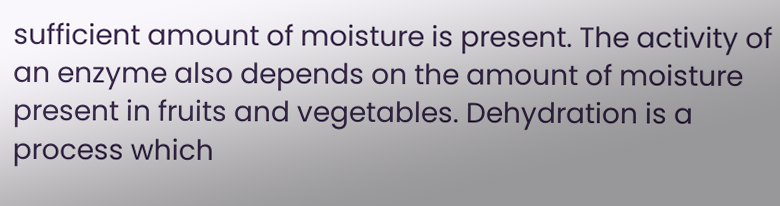sufficient amount of moisture is present. The activity of an enzyme also depends on the amount of moisture present in fruits and vegetables. Dehydration is a process which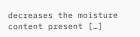decreases the moisture content present […]